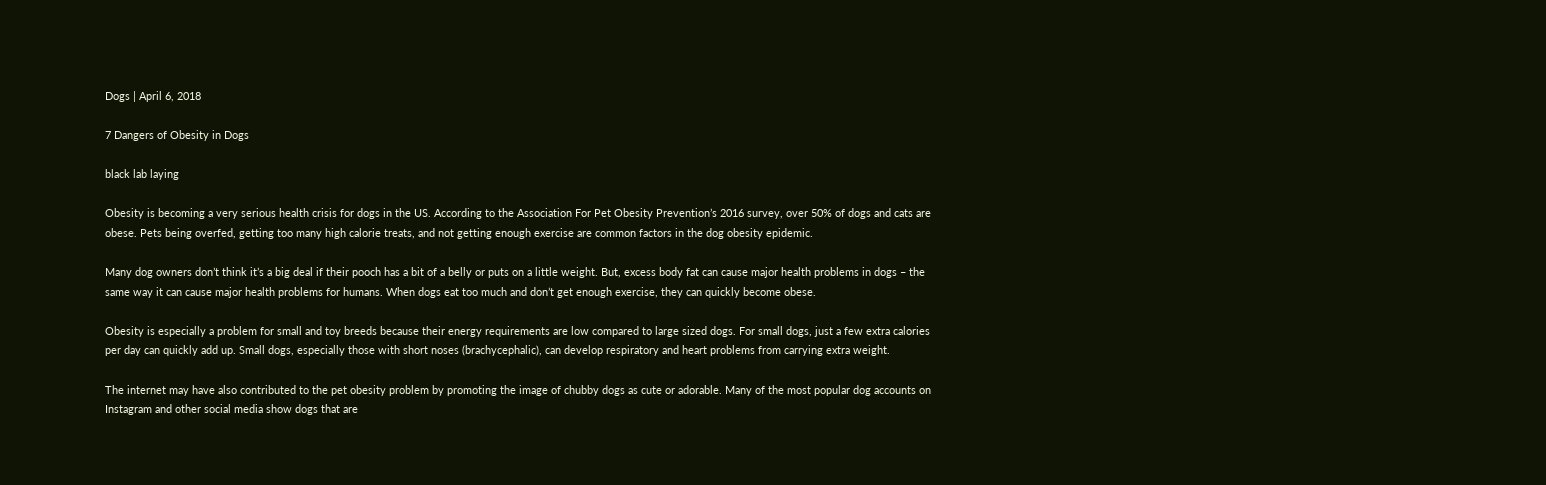Dogs | April 6, 2018

7 Dangers of Obesity in Dogs

black lab laying

Obesity is becoming a very serious health crisis for dogs in the US. According to the Association For Pet Obesity Prevention’s 2016 survey, over 50% of dogs and cats are obese. Pets being overfed, getting too many high calorie treats, and not getting enough exercise are common factors in the dog obesity epidemic.

Many dog owners don’t think it’s a big deal if their pooch has a bit of a belly or puts on a little weight. But, excess body fat can cause major health problems in dogs – the same way it can cause major health problems for humans. When dogs eat too much and don’t get enough exercise, they can quickly become obese.

Obesity is especially a problem for small and toy breeds because their energy requirements are low compared to large sized dogs. For small dogs, just a few extra calories per day can quickly add up. Small dogs, especially those with short noses (brachycephalic), can develop respiratory and heart problems from carrying extra weight.

The internet may have also contributed to the pet obesity problem by promoting the image of chubby dogs as cute or adorable. Many of the most popular dog accounts on Instagram and other social media show dogs that are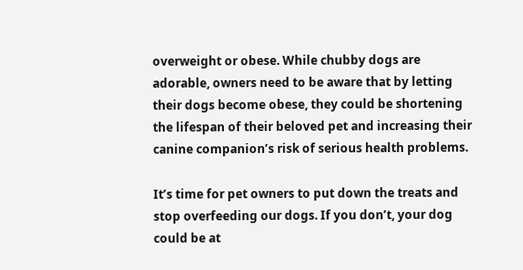overweight or obese. While chubby dogs are adorable, owners need to be aware that by letting their dogs become obese, they could be shortening the lifespan of their beloved pet and increasing their canine companion’s risk of serious health problems.

It’s time for pet owners to put down the treats and stop overfeeding our dogs. If you don’t, your dog could be at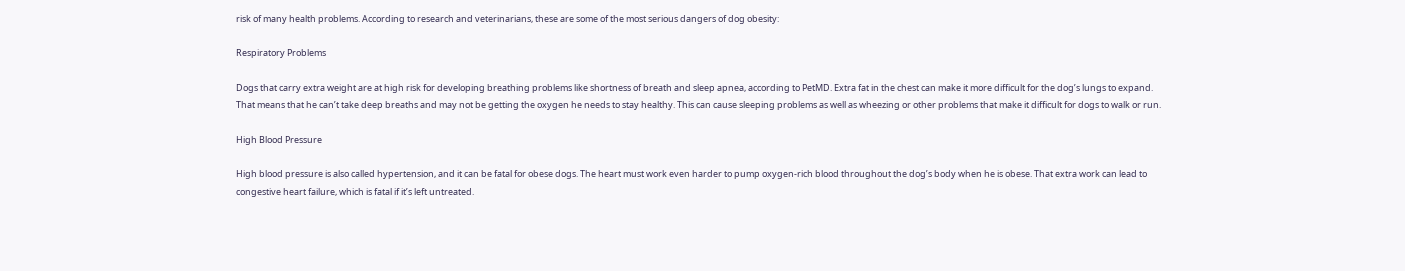risk of many health problems. According to research and veterinarians, these are some of the most serious dangers of dog obesity:

Respiratory Problems

Dogs that carry extra weight are at high risk for developing breathing problems like shortness of breath and sleep apnea, according to PetMD. Extra fat in the chest can make it more difficult for the dog’s lungs to expand. That means that he can’t take deep breaths and may not be getting the oxygen he needs to stay healthy. This can cause sleeping problems as well as wheezing or other problems that make it difficult for dogs to walk or run.

High Blood Pressure

High blood pressure is also called hypertension, and it can be fatal for obese dogs. The heart must work even harder to pump oxygen-rich blood throughout the dog’s body when he is obese. That extra work can lead to congestive heart failure, which is fatal if it’s left untreated.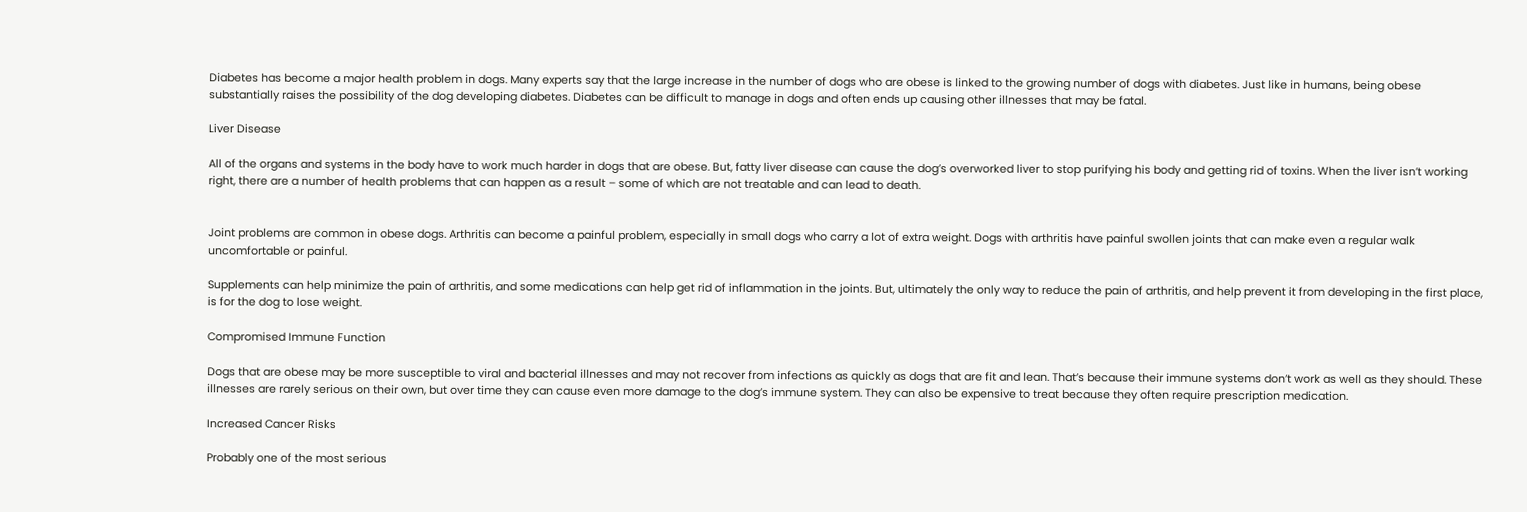Diabetes has become a major health problem in dogs. Many experts say that the large increase in the number of dogs who are obese is linked to the growing number of dogs with diabetes. Just like in humans, being obese substantially raises the possibility of the dog developing diabetes. Diabetes can be difficult to manage in dogs and often ends up causing other illnesses that may be fatal.

Liver Disease

All of the organs and systems in the body have to work much harder in dogs that are obese. But, fatty liver disease can cause the dog’s overworked liver to stop purifying his body and getting rid of toxins. When the liver isn’t working right, there are a number of health problems that can happen as a result – some of which are not treatable and can lead to death.


Joint problems are common in obese dogs. Arthritis can become a painful problem, especially in small dogs who carry a lot of extra weight. Dogs with arthritis have painful swollen joints that can make even a regular walk uncomfortable or painful.

Supplements can help minimize the pain of arthritis, and some medications can help get rid of inflammation in the joints. But, ultimately the only way to reduce the pain of arthritis, and help prevent it from developing in the first place, is for the dog to lose weight.

Compromised Immune Function

Dogs that are obese may be more susceptible to viral and bacterial illnesses and may not recover from infections as quickly as dogs that are fit and lean. That’s because their immune systems don’t work as well as they should. These illnesses are rarely serious on their own, but over time they can cause even more damage to the dog’s immune system. They can also be expensive to treat because they often require prescription medication.

Increased Cancer Risks

Probably one of the most serious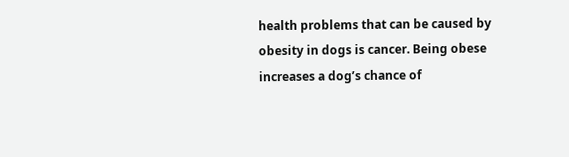health problems that can be caused by obesity in dogs is cancer. Being obese increases a dog’s chance of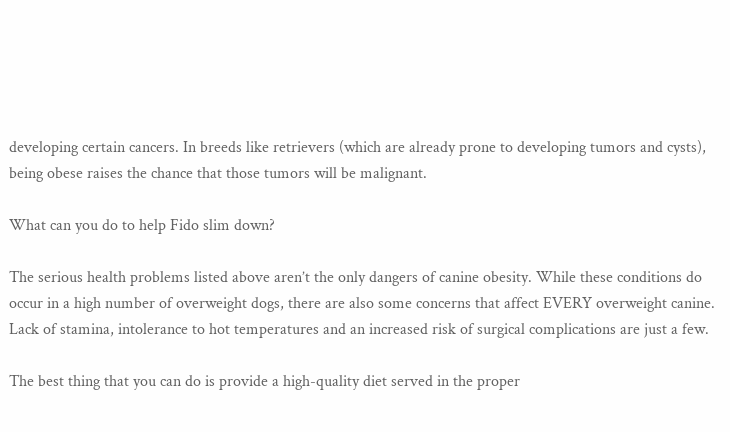developing certain cancers. In breeds like retrievers (which are already prone to developing tumors and cysts), being obese raises the chance that those tumors will be malignant.

What can you do to help Fido slim down?

The serious health problems listed above aren’t the only dangers of canine obesity. While these conditions do occur in a high number of overweight dogs, there are also some concerns that affect EVERY overweight canine. Lack of stamina, intolerance to hot temperatures and an increased risk of surgical complications are just a few.

The best thing that you can do is provide a high-quality diet served in the proper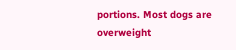portions. Most dogs are overweight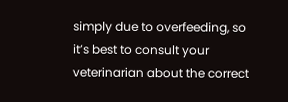simply due to overfeeding, so it’s best to consult your veterinarian about the correct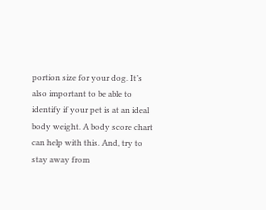portion size for your dog. It’s also important to be able to identify if your pet is at an ideal body weight. A body score chart can help with this. And, try to stay away from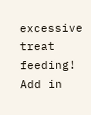excessive treat feeding! Add in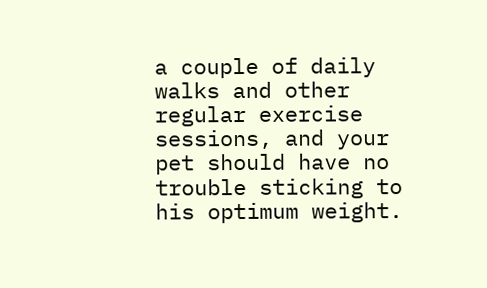a couple of daily walks and other regular exercise sessions, and your pet should have no trouble sticking to his optimum weight.